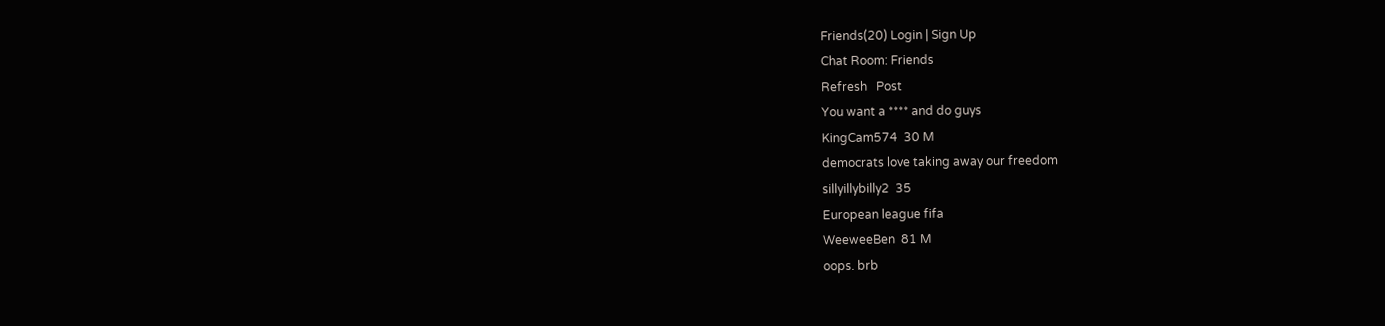Friends(20) Login | Sign Up
Chat Room: Friends
Refresh   Post
You want a **** and do guys
KingCam574  30 M
democrats love taking away our freedom
sillyillybilly2  35
European league fifa
WeeweeBen  81 M
oops. brb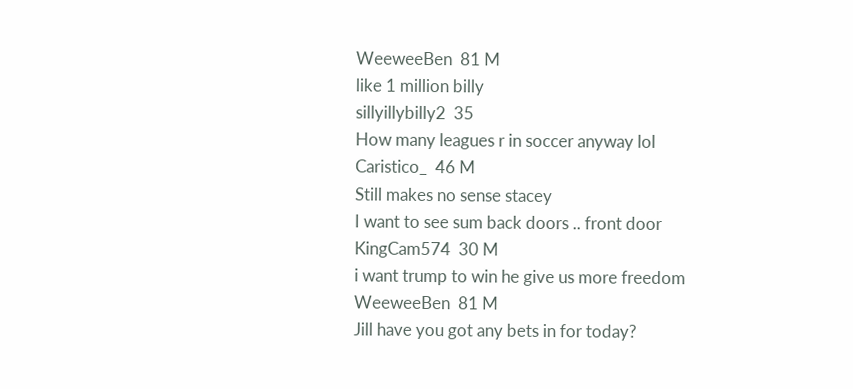WeeweeBen  81 M
like 1 million billy
sillyillybilly2  35
How many leagues r in soccer anyway lol
Caristico_  46 M
Still makes no sense stacey
I want to see sum back doors .. front door
KingCam574  30 M
i want trump to win he give us more freedom
WeeweeBen  81 M
Jill have you got any bets in for today?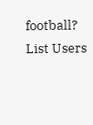football?
List Users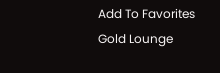Add To Favorites
Gold Lounge